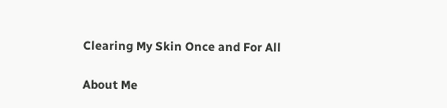Clearing My Skin Once and For All

About Me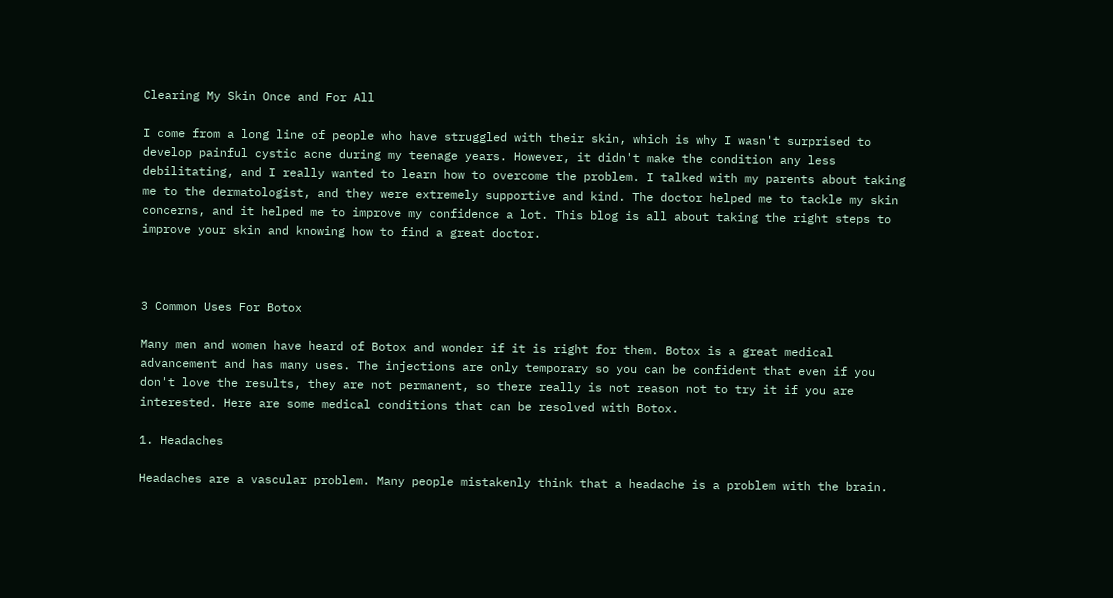Clearing My Skin Once and For All

I come from a long line of people who have struggled with their skin, which is why I wasn't surprised to develop painful cystic acne during my teenage years. However, it didn't make the condition any less debilitating, and I really wanted to learn how to overcome the problem. I talked with my parents about taking me to the dermatologist, and they were extremely supportive and kind. The doctor helped me to tackle my skin concerns, and it helped me to improve my confidence a lot. This blog is all about taking the right steps to improve your skin and knowing how to find a great doctor.



3 Common Uses For Botox

Many men and women have heard of Botox and wonder if it is right for them. Botox is a great medical advancement and has many uses. The injections are only temporary so you can be confident that even if you don't love the results, they are not permanent, so there really is not reason not to try it if you are interested. Here are some medical conditions that can be resolved with Botox.

1. Headaches

Headaches are a vascular problem. Many people mistakenly think that a headache is a problem with the brain.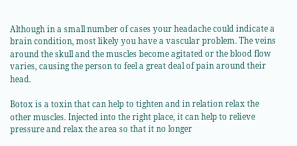Although in a small number of cases your headache could indicate a brain condition, most likely you have a vascular problem. The veins around the skull and the muscles become agitated or the blood flow varies, causing the person to feel a great deal of pain around their head.

Botox is a toxin that can help to tighten and in relation relax the other muscles. Injected into the right place, it can help to relieve pressure and relax the area so that it no longer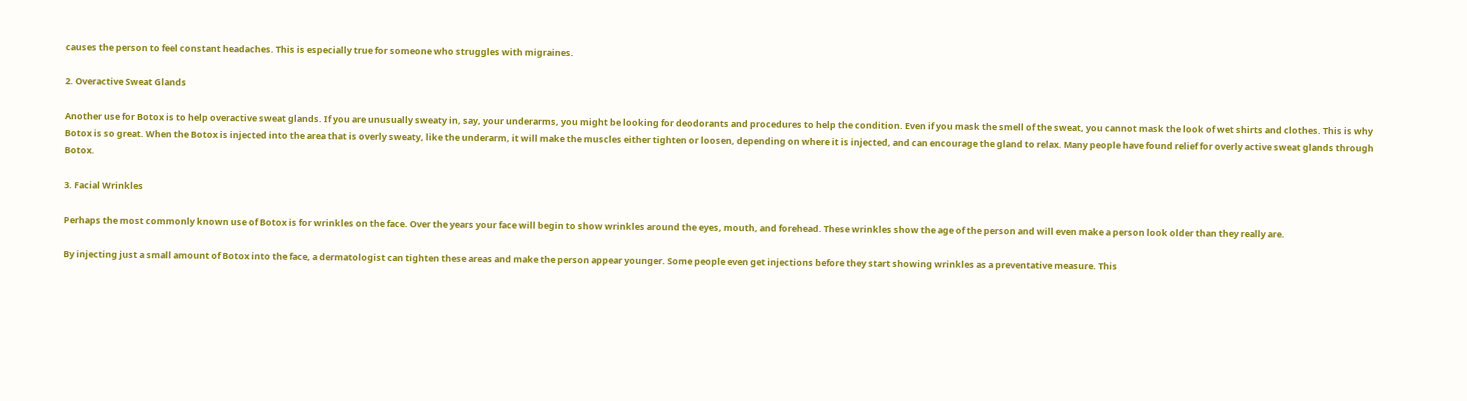causes the person to feel constant headaches. This is especially true for someone who struggles with migraines.

2. Overactive Sweat Glands

Another use for Botox is to help overactive sweat glands. If you are unusually sweaty in, say, your underarms, you might be looking for deodorants and procedures to help the condition. Even if you mask the smell of the sweat, you cannot mask the look of wet shirts and clothes. This is why Botox is so great. When the Botox is injected into the area that is overly sweaty, like the underarm, it will make the muscles either tighten or loosen, depending on where it is injected, and can encourage the gland to relax. Many people have found relief for overly active sweat glands through Botox.

3. Facial Wrinkles

Perhaps the most commonly known use of Botox is for wrinkles on the face. Over the years your face will begin to show wrinkles around the eyes, mouth, and forehead. These wrinkles show the age of the person and will even make a person look older than they really are.

By injecting just a small amount of Botox into the face, a dermatologist can tighten these areas and make the person appear younger. Some people even get injections before they start showing wrinkles as a preventative measure. This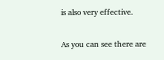is also very effective.

As you can see there are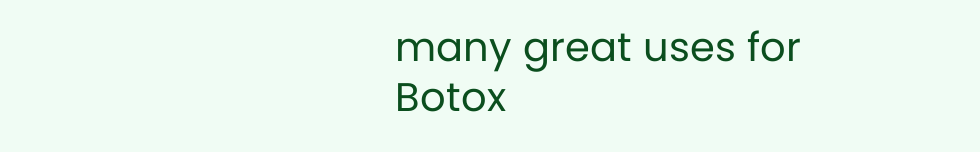many great uses for Botox